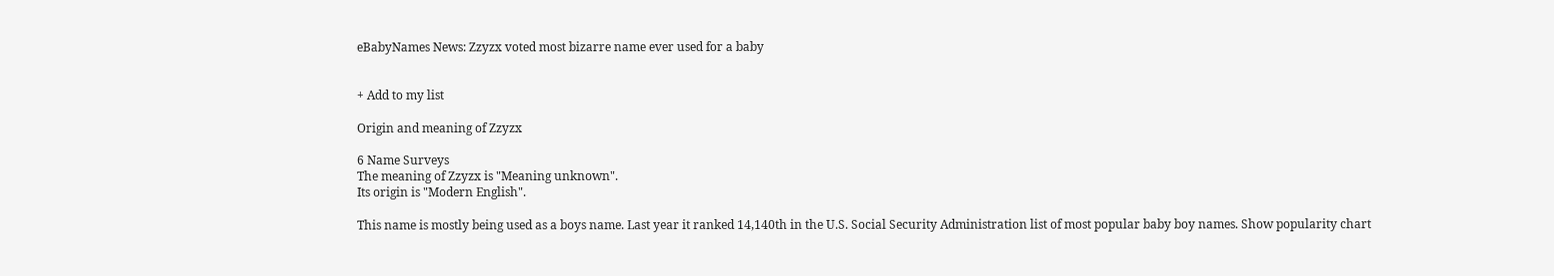eBabyNames News: Zzyzx voted most bizarre name ever used for a baby


+ Add to my list

Origin and meaning of Zzyzx

6 Name Surveys
The meaning of Zzyzx is "Meaning unknown".
Its origin is "Modern English".

This name is mostly being used as a boys name. Last year it ranked 14,140th in the U.S. Social Security Administration list of most popular baby boy names. Show popularity chart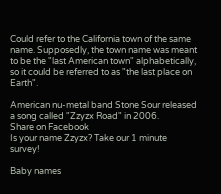Could refer to the California town of the same name. Supposedly, the town name was meant to be the "last American town" alphabetically, so it could be referred to as "the last place on Earth".

American nu-metal band Stone Sour released a song called "Zzyzx Road" in 2006.
Share on Facebook
Is your name Zzyzx? Take our 1 minute survey!

Baby names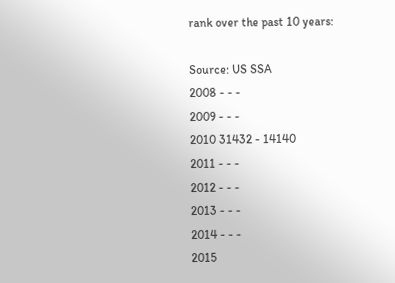rank over the past 10 years:

Source: US SSA
2008 - - -
2009 - - -
2010 31432 - 14140
2011 - - -
2012 - - -
2013 - - -
2014 - - -
2015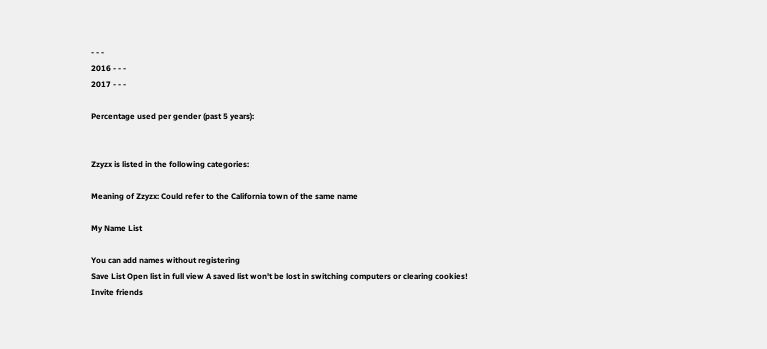- - -
2016 - - -
2017 - - -

Percentage used per gender (past 5 years):


Zzyzx is listed in the following categories:

Meaning of Zzyzx: Could refer to the California town of the same name

My Name List

You can add names without registering
Save List Open list in full view A saved list won't be lost in switching computers or clearing cookies!
Invite friends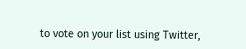to vote on your list using Twitter,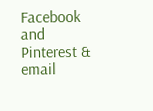Facebook and Pinterest & email